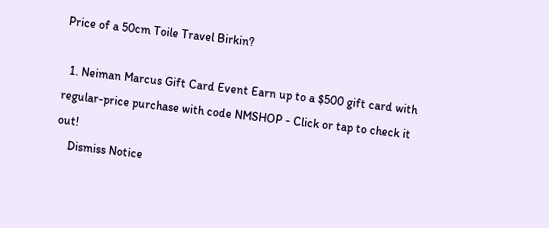Price of a 50cm Toile Travel Birkin?

  1. Neiman Marcus Gift Card Event Earn up to a $500 gift card with regular-price purchase with code NMSHOP - Click or tap to check it out!
    Dismiss Notice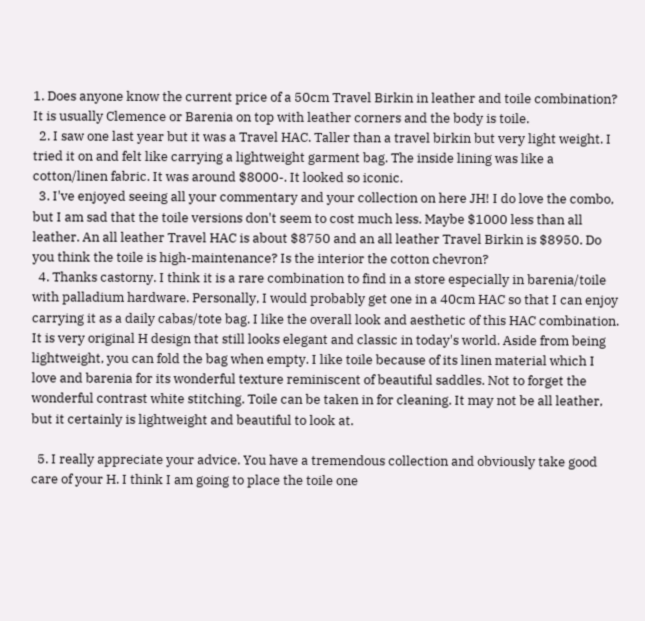1. Does anyone know the current price of a 50cm Travel Birkin in leather and toile combination? It is usually Clemence or Barenia on top with leather corners and the body is toile.
  2. I saw one last year but it was a Travel HAC. Taller than a travel birkin but very light weight. I tried it on and felt like carrying a lightweight garment bag. The inside lining was like a cotton/linen fabric. It was around $8000-. It looked so iconic.
  3. I've enjoyed seeing all your commentary and your collection on here JH! I do love the combo, but I am sad that the toile versions don't seem to cost much less. Maybe $1000 less than all leather. An all leather Travel HAC is about $8750 and an all leather Travel Birkin is $8950. Do you think the toile is high-maintenance? Is the interior the cotton chevron?
  4. Thanks castorny. I think it is a rare combination to find in a store especially in barenia/toile with palladium hardware. Personally, I would probably get one in a 40cm HAC so that I can enjoy carrying it as a daily cabas/tote bag. I like the overall look and aesthetic of this HAC combination. It is very original H design that still looks elegant and classic in today's world. Aside from being lightweight, you can fold the bag when empty. I like toile because of its linen material which I love and barenia for its wonderful texture reminiscent of beautiful saddles. Not to forget the wonderful contrast white stitching. Toile can be taken in for cleaning. It may not be all leather, but it certainly is lightweight and beautiful to look at.

  5. I really appreciate your advice. You have a tremendous collection and obviously take good care of your H. I think I am going to place the toile one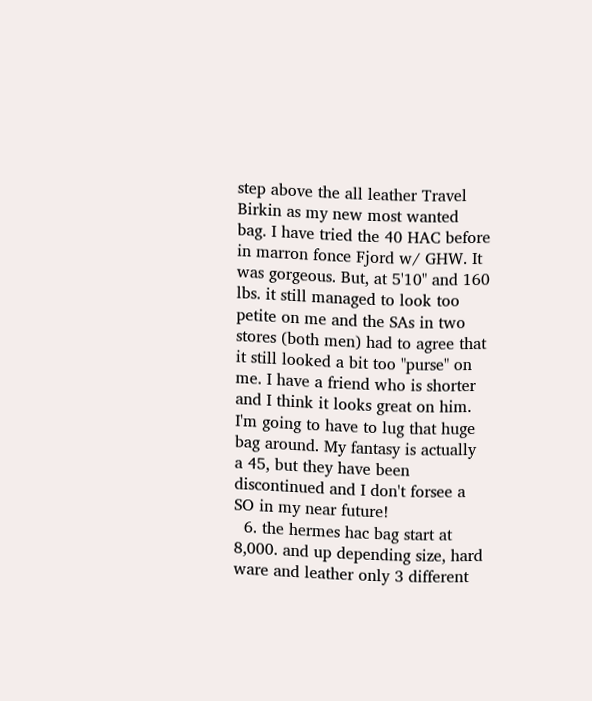step above the all leather Travel Birkin as my new most wanted bag. I have tried the 40 HAC before in marron fonce Fjord w/ GHW. It was gorgeous. But, at 5'10" and 160 lbs. it still managed to look too petite on me and the SAs in two stores (both men) had to agree that it still looked a bit too "purse" on me. I have a friend who is shorter and I think it looks great on him. I'm going to have to lug that huge bag around. My fantasy is actually a 45, but they have been discontinued and I don't forsee a SO in my near future!
  6. the hermes hac bag start at 8,000. and up depending size, hard ware and leather only 3 different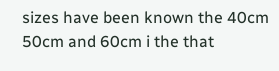sizes have been known the 40cm 50cm and 60cm i the that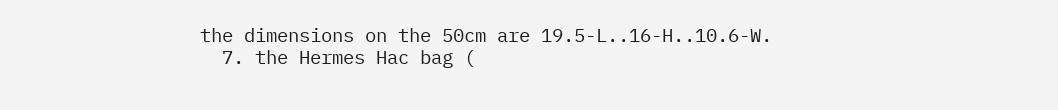the dimensions on the 50cm are 19.5-L..16-H..10.6-W.
  7. the Hermes Hac bag (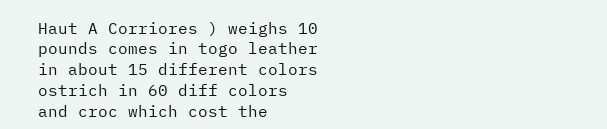Haut A Corriores ) weighs 10 pounds comes in togo leather in about 15 different colors ostrich in 60 diff colors and croc which cost the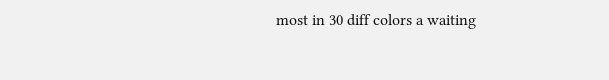most in 30 diff colors a waiting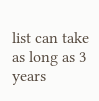list can take as long as 3 years